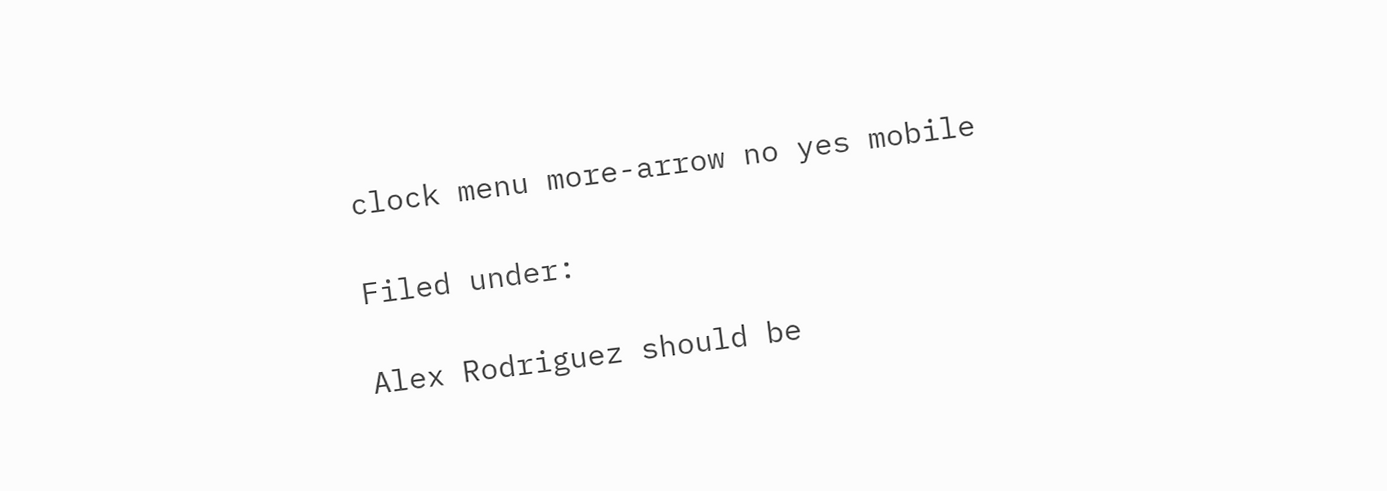clock menu more-arrow no yes mobile

Filed under:

Alex Rodriguez should be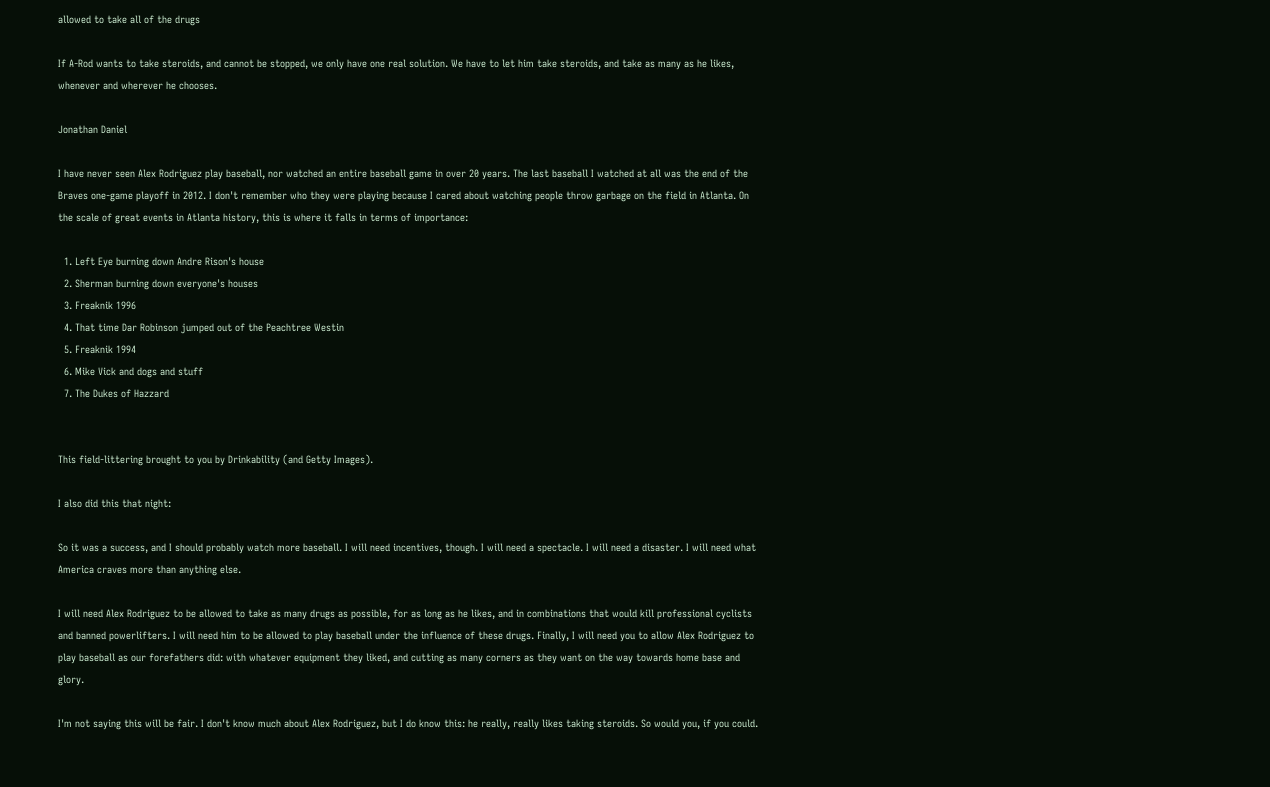allowed to take all of the drugs

If A-Rod wants to take steroids, and cannot be stopped, we only have one real solution. We have to let him take steroids, and take as many as he likes, whenever and wherever he chooses.

Jonathan Daniel

I have never seen Alex Rodriguez play baseball, nor watched an entire baseball game in over 20 years. The last baseball I watched at all was the end of the Braves one-game playoff in 2012. I don't remember who they were playing because I cared about watching people throw garbage on the field in Atlanta. On the scale of great events in Atlanta history, this is where it falls in terms of importance:

  1. Left Eye burning down Andre Rison's house
  2. Sherman burning down everyone's houses
  3. Freaknik 1996
  4. That time Dar Robinson jumped out of the Peachtree Westin
  5. Freaknik 1994
  6. Mike Vick and dogs and stuff
  7. The Dukes of Hazzard


This field-littering brought to you by Drinkability (and Getty Images).

I also did this that night:

So it was a success, and I should probably watch more baseball. I will need incentives, though. I will need a spectacle. I will need a disaster. I will need what America craves more than anything else.

I will need Alex Rodriguez to be allowed to take as many drugs as possible, for as long as he likes, and in combinations that would kill professional cyclists and banned powerlifters. I will need him to be allowed to play baseball under the influence of these drugs. Finally, I will need you to allow Alex Rodriguez to play baseball as our forefathers did: with whatever equipment they liked, and cutting as many corners as they want on the way towards home base and glory.

I'm not saying this will be fair. I don't know much about Alex Rodriguez, but I do know this: he really, really likes taking steroids. So would you, if you could.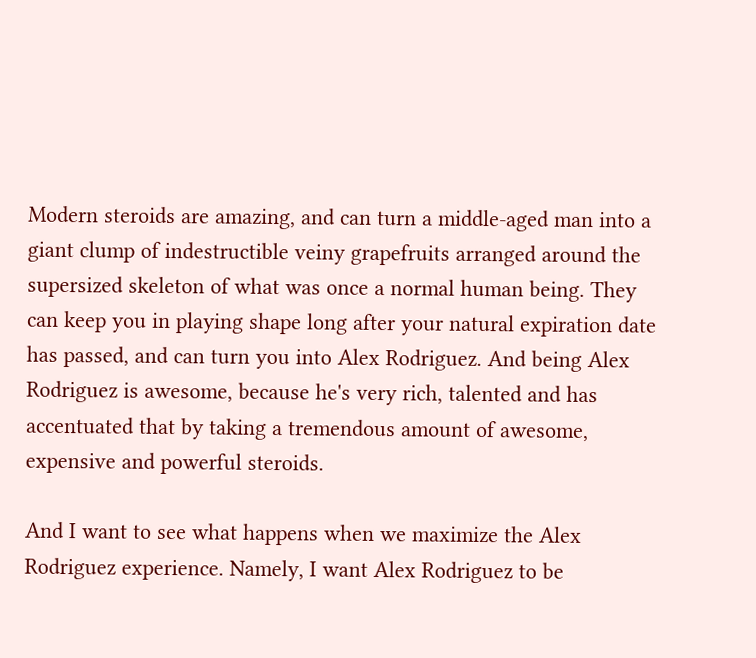Modern steroids are amazing, and can turn a middle-aged man into a giant clump of indestructible veiny grapefruits arranged around the supersized skeleton of what was once a normal human being. They can keep you in playing shape long after your natural expiration date has passed, and can turn you into Alex Rodriguez. And being Alex Rodriguez is awesome, because he's very rich, talented and has accentuated that by taking a tremendous amount of awesome, expensive and powerful steroids.

And I want to see what happens when we maximize the Alex Rodriguez experience. Namely, I want Alex Rodriguez to be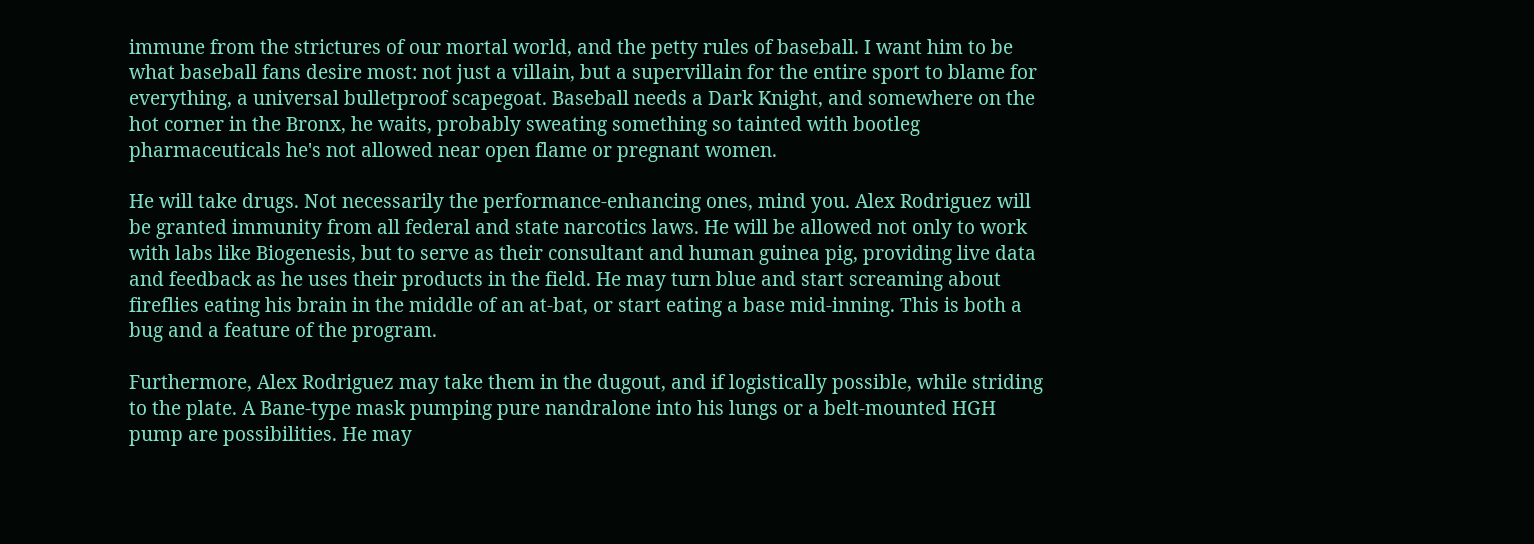immune from the strictures of our mortal world, and the petty rules of baseball. I want him to be what baseball fans desire most: not just a villain, but a supervillain for the entire sport to blame for everything, a universal bulletproof scapegoat. Baseball needs a Dark Knight, and somewhere on the hot corner in the Bronx, he waits, probably sweating something so tainted with bootleg pharmaceuticals he's not allowed near open flame or pregnant women.

He will take drugs. Not necessarily the performance-enhancing ones, mind you. Alex Rodriguez will be granted immunity from all federal and state narcotics laws. He will be allowed not only to work with labs like Biogenesis, but to serve as their consultant and human guinea pig, providing live data and feedback as he uses their products in the field. He may turn blue and start screaming about fireflies eating his brain in the middle of an at-bat, or start eating a base mid-inning. This is both a bug and a feature of the program.

Furthermore, Alex Rodriguez may take them in the dugout, and if logistically possible, while striding to the plate. A Bane-type mask pumping pure nandralone into his lungs or a belt-mounted HGH pump are possibilities. He may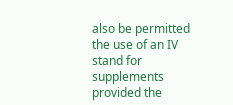also be permitted the use of an IV stand for supplements provided the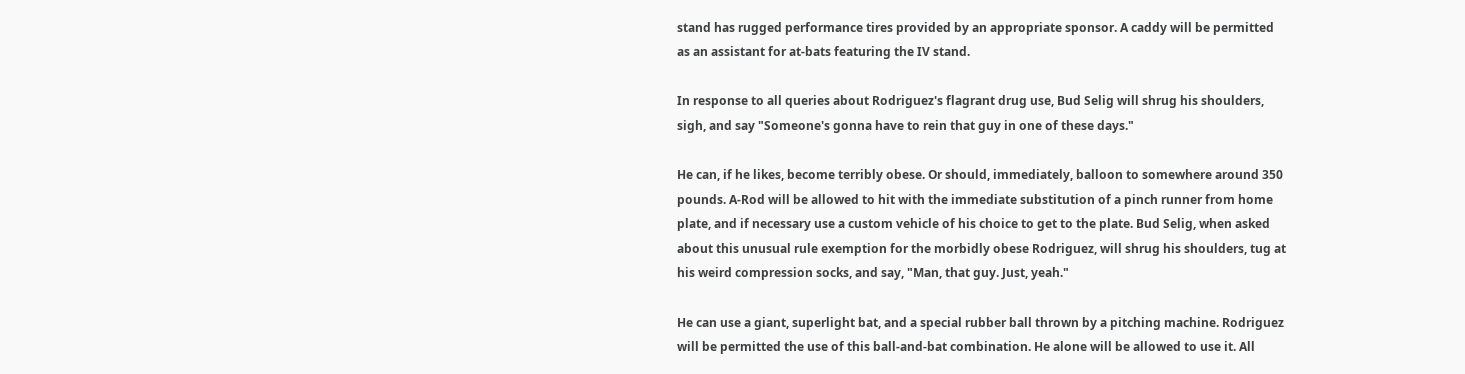stand has rugged performance tires provided by an appropriate sponsor. A caddy will be permitted as an assistant for at-bats featuring the IV stand.

In response to all queries about Rodriguez's flagrant drug use, Bud Selig will shrug his shoulders, sigh, and say "Someone's gonna have to rein that guy in one of these days."

He can, if he likes, become terribly obese. Or should, immediately, balloon to somewhere around 350 pounds. A-Rod will be allowed to hit with the immediate substitution of a pinch runner from home plate, and if necessary use a custom vehicle of his choice to get to the plate. Bud Selig, when asked about this unusual rule exemption for the morbidly obese Rodriguez, will shrug his shoulders, tug at his weird compression socks, and say, "Man, that guy. Just, yeah."

He can use a giant, superlight bat, and a special rubber ball thrown by a pitching machine. Rodriguez will be permitted the use of this ball-and-bat combination. He alone will be allowed to use it. All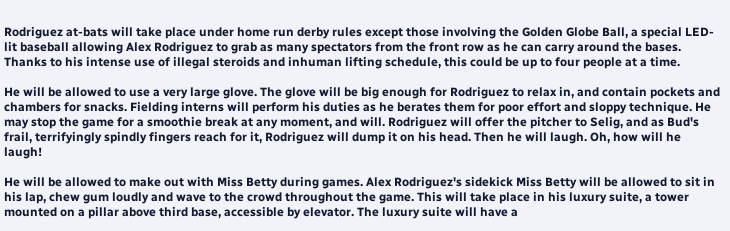Rodriguez at-bats will take place under home run derby rules except those involving the Golden Globe Ball, a special LED-lit baseball allowing Alex Rodriguez to grab as many spectators from the front row as he can carry around the bases. Thanks to his intense use of illegal steroids and inhuman lifting schedule, this could be up to four people at a time.

He will be allowed to use a very large glove. The glove will be big enough for Rodriguez to relax in, and contain pockets and chambers for snacks. Fielding interns will perform his duties as he berates them for poor effort and sloppy technique. He may stop the game for a smoothie break at any moment, and will. Rodriguez will offer the pitcher to Selig, and as Bud's frail, terrifyingly spindly fingers reach for it, Rodriguez will dump it on his head. Then he will laugh. Oh, how will he laugh!

He will be allowed to make out with Miss Betty during games. Alex Rodriguez's sidekick Miss Betty will be allowed to sit in his lap, chew gum loudly and wave to the crowd throughout the game. This will take place in his luxury suite, a tower mounted on a pillar above third base, accessible by elevator. The luxury suite will have a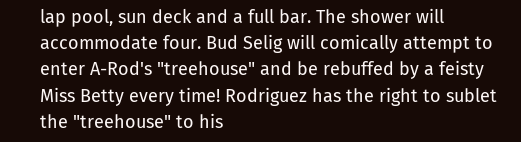lap pool, sun deck and a full bar. The shower will accommodate four. Bud Selig will comically attempt to enter A-Rod's "treehouse" and be rebuffed by a feisty Miss Betty every time! Rodriguez has the right to sublet the "treehouse" to his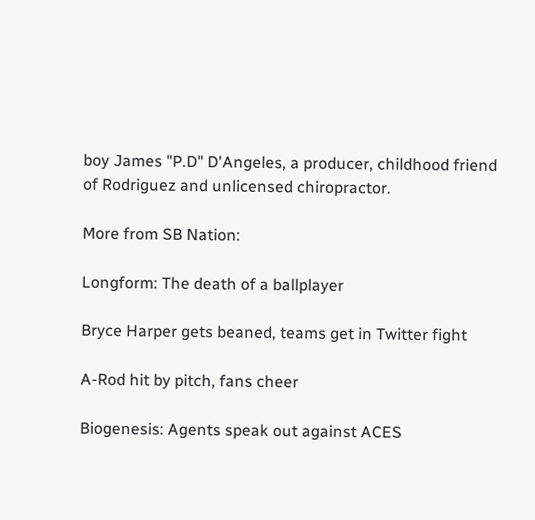boy James "P.D" D'Angeles, a producer, childhood friend of Rodriguez and unlicensed chiropractor.

More from SB Nation:

Longform: The death of a ballplayer

Bryce Harper gets beaned, teams get in Twitter fight

A-Rod hit by pitch, fans cheer

Biogenesis: Agents speak out against ACES